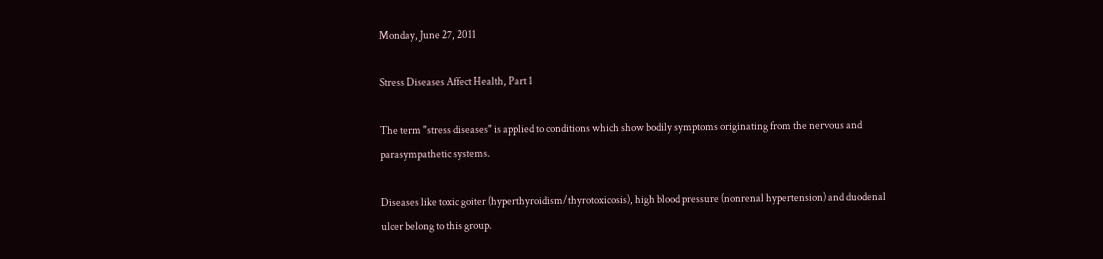Monday, June 27, 2011

Stress Diseases Affect Health, Part 1

The term "stress diseases" is applied to conditions which show bodily symptoms originating from the nervous and parasympathetic systems.

Diseases like toxic goiter (hyperthyroidism/thyrotoxicosis), high blood pressure (nonrenal hypertension) and duodenal ulcer belong to this group.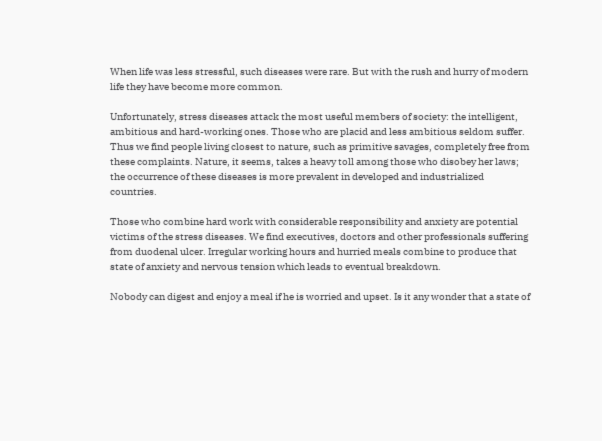When life was less stressful, such diseases were rare. But with the rush and hurry of modern life they have become more common.

Unfortunately, stress diseases attack the most useful members of society: the intelligent, ambitious and hard-working ones. Those who are placid and less ambitious seldom suffer. Thus we find people living closest to nature, such as primitive savages, completely free from these complaints. Nature, it seems, takes a heavy toll among those who disobey her laws; the occurrence of these diseases is more prevalent in developed and industrialized countries.

Those who combine hard work with considerable responsibility and anxiety are potential victims of the stress diseases. We find executives, doctors and other professionals suffering from duodenal ulcer. Irregular working hours and hurried meals combine to produce that state of anxiety and nervous tension which leads to eventual breakdown.

Nobody can digest and enjoy a meal if he is worried and upset. Is it any wonder that a state of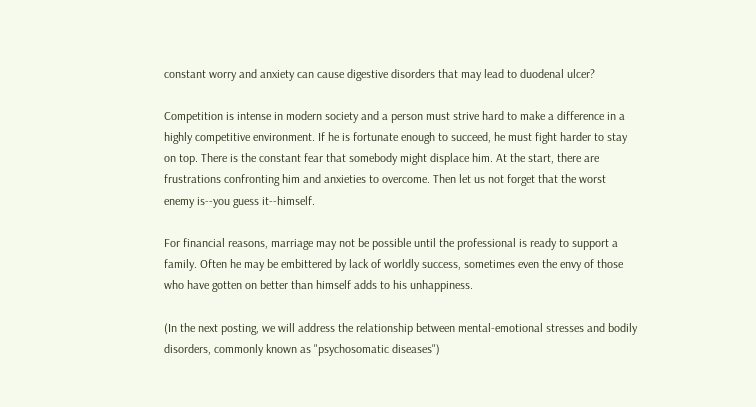constant worry and anxiety can cause digestive disorders that may lead to duodenal ulcer?

Competition is intense in modern society and a person must strive hard to make a difference in a highly competitive environment. If he is fortunate enough to succeed, he must fight harder to stay on top. There is the constant fear that somebody might displace him. At the start, there are frustrations confronting him and anxieties to overcome. Then let us not forget that the worst enemy is--you guess it--himself.

For financial reasons, marriage may not be possible until the professional is ready to support a family. Often he may be embittered by lack of worldly success, sometimes even the envy of those who have gotten on better than himself adds to his unhappiness.

(In the next posting, we will address the relationship between mental-emotional stresses and bodily disorders, commonly known as "psychosomatic diseases")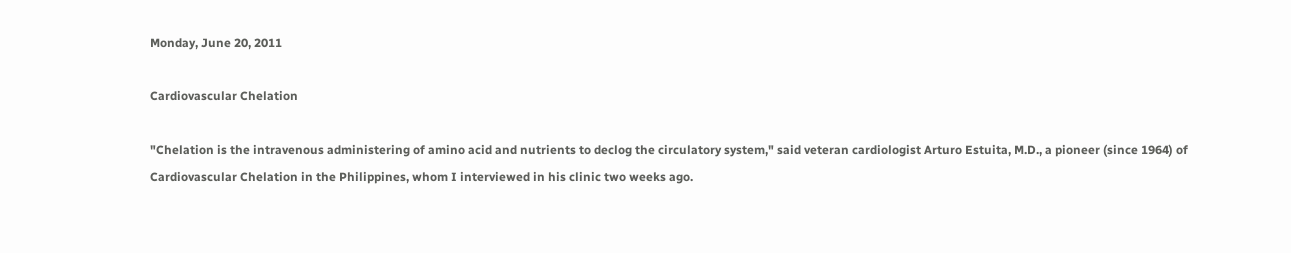Monday, June 20, 2011

Cardiovascular Chelation

"Chelation is the intravenous administering of amino acid and nutrients to declog the circulatory system," said veteran cardiologist Arturo Estuita, M.D., a pioneer (since 1964) of Cardiovascular Chelation in the Philippines, whom I interviewed in his clinic two weeks ago.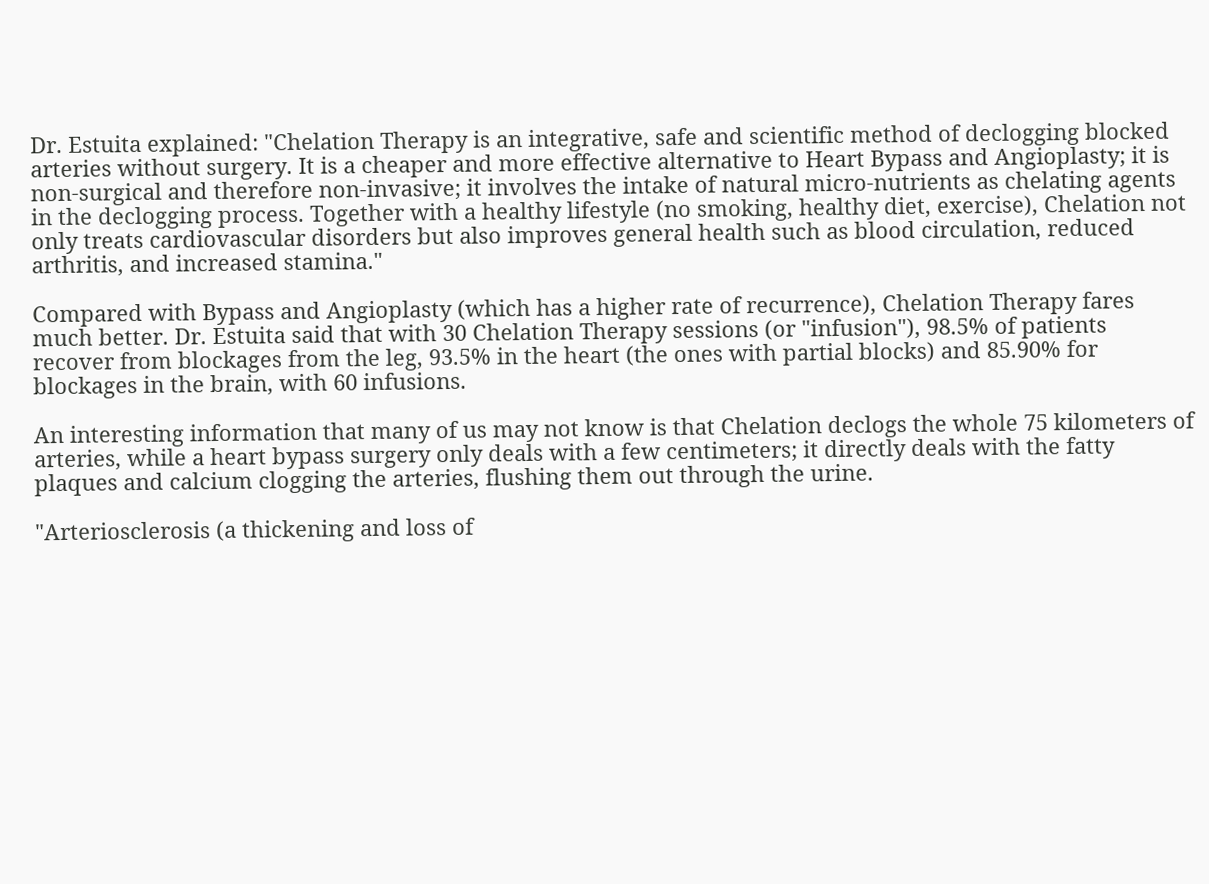Dr. Estuita explained: "Chelation Therapy is an integrative, safe and scientific method of declogging blocked arteries without surgery. It is a cheaper and more effective alternative to Heart Bypass and Angioplasty; it is non-surgical and therefore non-invasive; it involves the intake of natural micro-nutrients as chelating agents in the declogging process. Together with a healthy lifestyle (no smoking, healthy diet, exercise), Chelation not only treats cardiovascular disorders but also improves general health such as blood circulation, reduced arthritis, and increased stamina."

Compared with Bypass and Angioplasty (which has a higher rate of recurrence), Chelation Therapy fares much better. Dr. Estuita said that with 30 Chelation Therapy sessions (or "infusion"), 98.5% of patients recover from blockages from the leg, 93.5% in the heart (the ones with partial blocks) and 85.90% for blockages in the brain, with 60 infusions.

An interesting information that many of us may not know is that Chelation declogs the whole 75 kilometers of arteries, while a heart bypass surgery only deals with a few centimeters; it directly deals with the fatty plaques and calcium clogging the arteries, flushing them out through the urine.

"Arteriosclerosis (a thickening and loss of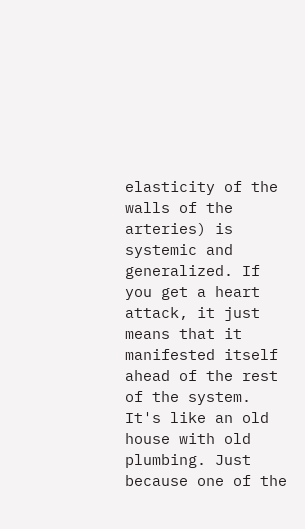elasticity of the walls of the arteries) is systemic and generalized. If you get a heart attack, it just means that it manifested itself ahead of the rest of the system. It's like an old house with old plumbing. Just because one of the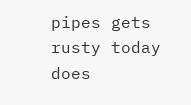pipes gets rusty today does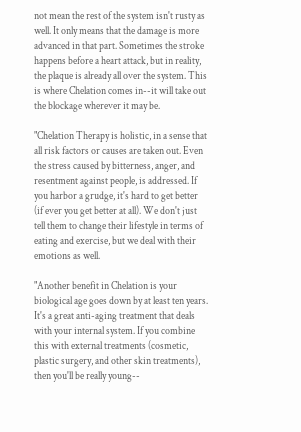not mean the rest of the system isn't rusty as well. It only means that the damage is more advanced in that part. Sometimes the stroke happens before a heart attack, but in reality, the plaque is already all over the system. This is where Chelation comes in--it will take out the blockage wherever it may be.

"Chelation Therapy is holistic, in a sense that all risk factors or causes are taken out. Even the stress caused by bitterness, anger, and resentment against people, is addressed. If you harbor a grudge, it's hard to get better (if ever you get better at all). We don't just tell them to change their lifestyle in terms of eating and exercise, but we deal with their emotions as well.

"Another benefit in Chelation is your biological age goes down by at least ten years. It's a great anti-aging treatment that deals with your internal system. If you combine this with external treatments (cosmetic, plastic surgery, and other skin treatments), then you'll be really young--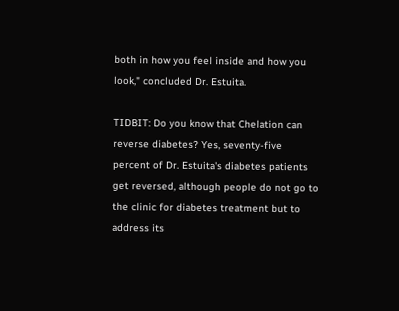both in how you feel inside and how you look," concluded Dr. Estuita.

TIDBIT: Do you know that Chelation can reverse diabetes? Yes, seventy-five percent of Dr. Estuita's diabetes patients get reversed, although people do not go to the clinic for diabetes treatment but to address its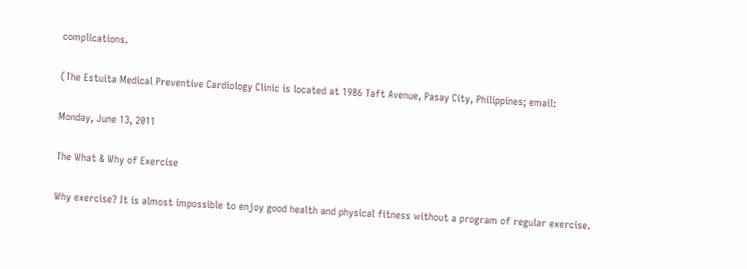complications.

(The Estuita Medical Preventive Cardiology Clinic is located at 1986 Taft Avenue, Pasay City, Philippines; email:

Monday, June 13, 2011

The What & Why of Exercise

Why exercise? It is almost impossible to enjoy good health and physical fitness without a program of regular exercise.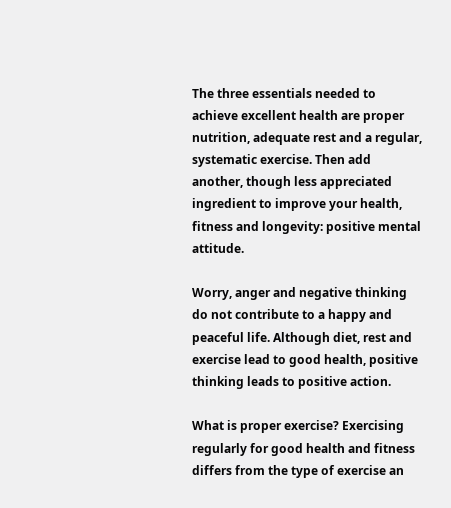The three essentials needed to achieve excellent health are proper nutrition, adequate rest and a regular, systematic exercise. Then add another, though less appreciated ingredient to improve your health, fitness and longevity: positive mental attitude.

Worry, anger and negative thinking do not contribute to a happy and peaceful life. Although diet, rest and exercise lead to good health, positive thinking leads to positive action.

What is proper exercise? Exercising regularly for good health and fitness differs from the type of exercise an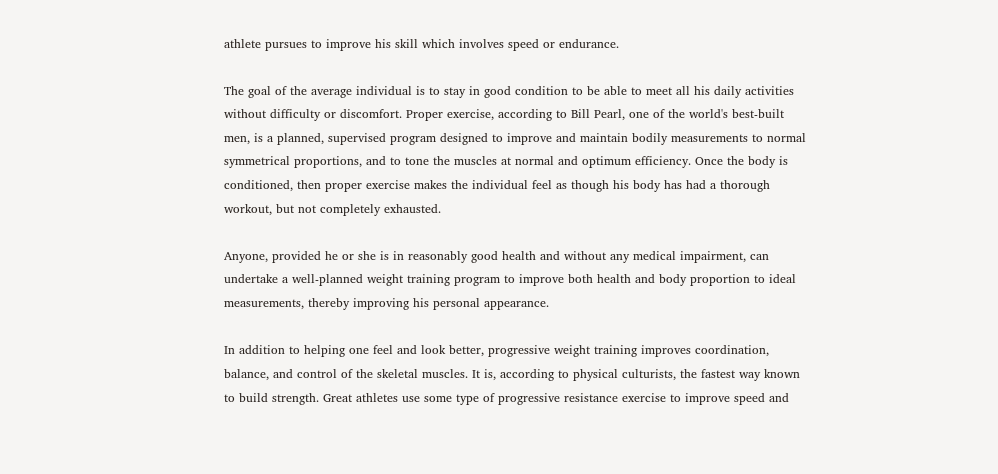athlete pursues to improve his skill which involves speed or endurance.

The goal of the average individual is to stay in good condition to be able to meet all his daily activities without difficulty or discomfort. Proper exercise, according to Bill Pearl, one of the world's best-built men, is a planned, supervised program designed to improve and maintain bodily measurements to normal symmetrical proportions, and to tone the muscles at normal and optimum efficiency. Once the body is conditioned, then proper exercise makes the individual feel as though his body has had a thorough workout, but not completely exhausted.

Anyone, provided he or she is in reasonably good health and without any medical impairment, can undertake a well-planned weight training program to improve both health and body proportion to ideal measurements, thereby improving his personal appearance.

In addition to helping one feel and look better, progressive weight training improves coordination, balance, and control of the skeletal muscles. It is, according to physical culturists, the fastest way known to build strength. Great athletes use some type of progressive resistance exercise to improve speed and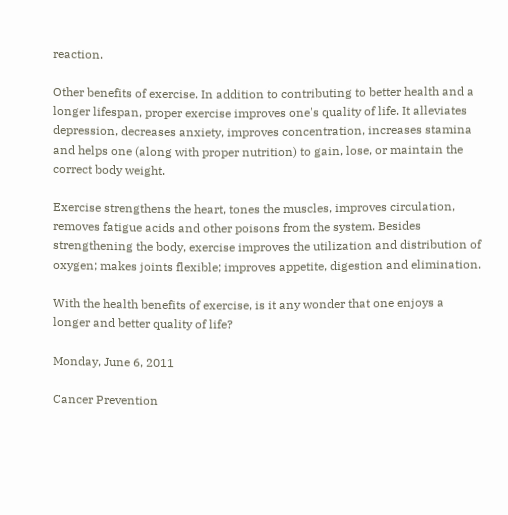reaction.

Other benefits of exercise. In addition to contributing to better health and a longer lifespan, proper exercise improves one's quality of life. It alleviates depression, decreases anxiety, improves concentration, increases stamina and helps one (along with proper nutrition) to gain, lose, or maintain the correct body weight.

Exercise strengthens the heart, tones the muscles, improves circulation, removes fatigue acids and other poisons from the system. Besides strengthening the body, exercise improves the utilization and distribution of oxygen; makes joints flexible; improves appetite, digestion and elimination.

With the health benefits of exercise, is it any wonder that one enjoys a longer and better quality of life?

Monday, June 6, 2011

Cancer Prevention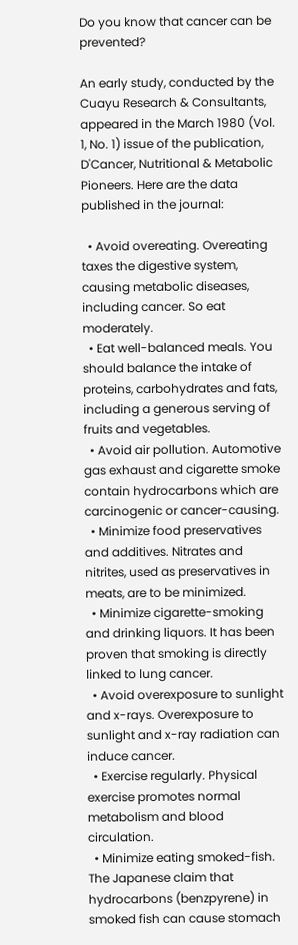Do you know that cancer can be prevented?

An early study, conducted by the Cuayu Research & Consultants, appeared in the March 1980 (Vol. 1, No. 1) issue of the publication, D'Cancer, Nutritional & Metabolic Pioneers. Here are the data published in the journal:

  • Avoid overeating. Overeating taxes the digestive system, causing metabolic diseases, including cancer. So eat moderately.
  • Eat well-balanced meals. You should balance the intake of proteins, carbohydrates and fats, including a generous serving of fruits and vegetables.
  • Avoid air pollution. Automotive gas exhaust and cigarette smoke contain hydrocarbons which are carcinogenic or cancer-causing.
  • Minimize food preservatives and additives. Nitrates and nitrites, used as preservatives in meats, are to be minimized.
  • Minimize cigarette-smoking and drinking liquors. It has been proven that smoking is directly linked to lung cancer.
  • Avoid overexposure to sunlight and x-rays. Overexposure to sunlight and x-ray radiation can induce cancer.
  • Exercise regularly. Physical exercise promotes normal metabolism and blood circulation.
  • Minimize eating smoked-fish. The Japanese claim that hydrocarbons (benzpyrene) in smoked fish can cause stomach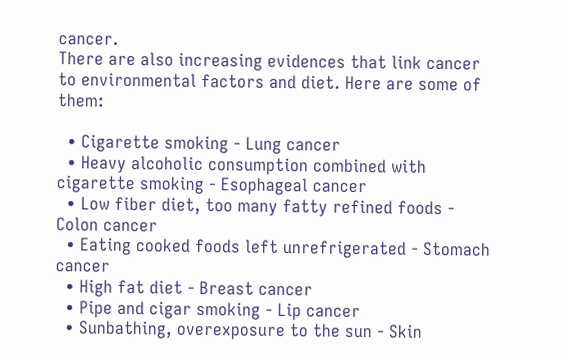cancer.
There are also increasing evidences that link cancer to environmental factors and diet. Here are some of them:

  • Cigarette smoking - Lung cancer
  • Heavy alcoholic consumption combined with cigarette smoking - Esophageal cancer
  • Low fiber diet, too many fatty refined foods - Colon cancer
  • Eating cooked foods left unrefrigerated - Stomach cancer
  • High fat diet - Breast cancer
  • Pipe and cigar smoking - Lip cancer
  • Sunbathing, overexposure to the sun - Skin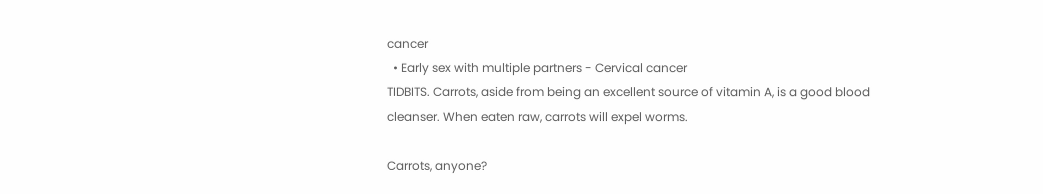cancer
  • Early sex with multiple partners - Cervical cancer
TIDBITS. Carrots, aside from being an excellent source of vitamin A, is a good blood cleanser. When eaten raw, carrots will expel worms.

Carrots, anyone?